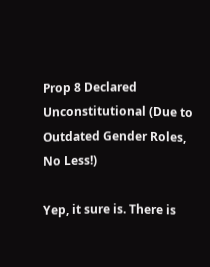Prop 8 Declared Unconstitutional (Due to Outdated Gender Roles, No Less!)

Yep, it sure is. There is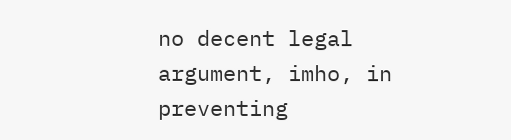no decent legal argument, imho, in preventing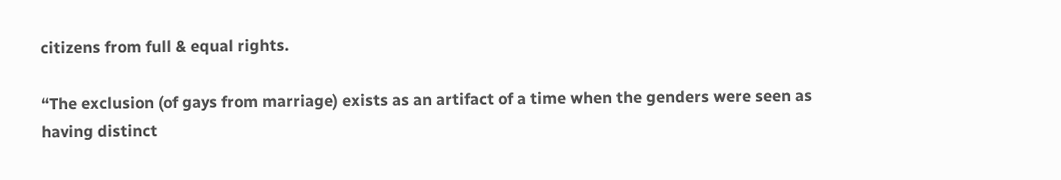citizens from full & equal rights.

“The exclusion (of gays from marriage) exists as an artifact of a time when the genders were seen as having distinct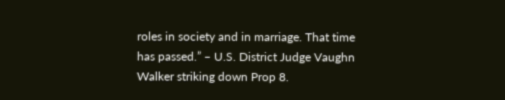roles in society and in marriage. That time has passed.” – U.S. District Judge Vaughn Walker striking down Prop 8.